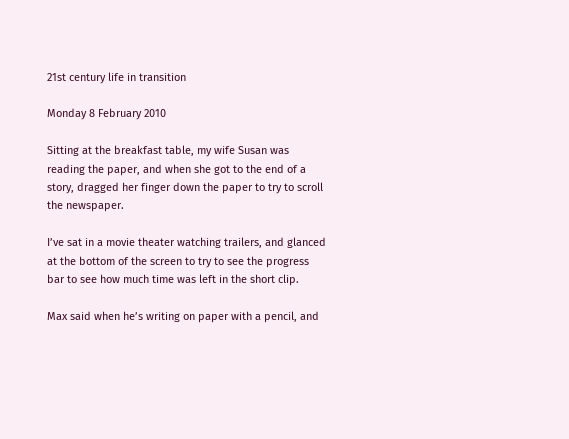21st century life in transition

Monday 8 February 2010

Sitting at the breakfast table, my wife Susan was reading the paper, and when she got to the end of a story, dragged her finger down the paper to try to scroll the newspaper.

I’ve sat in a movie theater watching trailers, and glanced at the bottom of the screen to try to see the progress bar to see how much time was left in the short clip.

Max said when he’s writing on paper with a pencil, and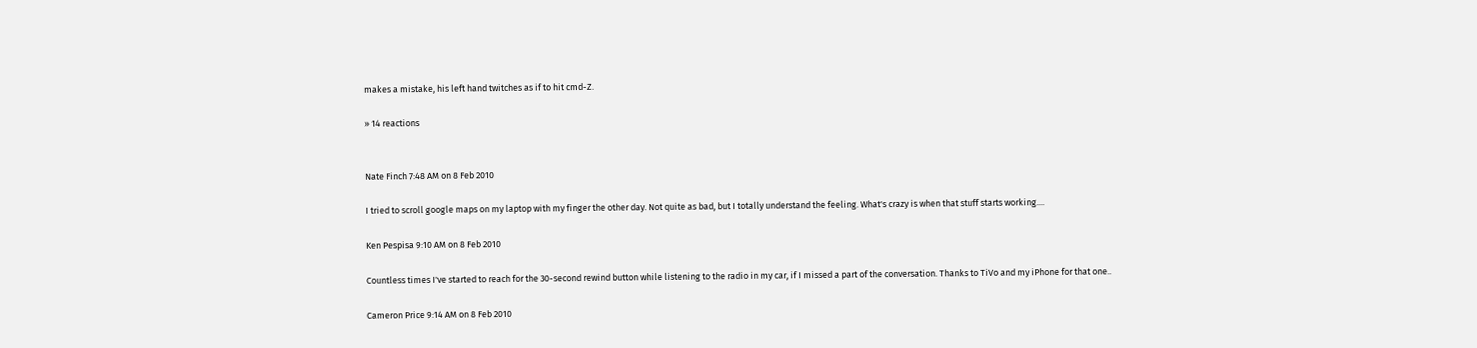makes a mistake, his left hand twitches as if to hit cmd-Z.

» 14 reactions


Nate Finch 7:48 AM on 8 Feb 2010

I tried to scroll google maps on my laptop with my finger the other day. Not quite as bad, but I totally understand the feeling. What's crazy is when that stuff starts working....

Ken Pespisa 9:10 AM on 8 Feb 2010

Countless times I've started to reach for the 30-second rewind button while listening to the radio in my car, if I missed a part of the conversation. Thanks to TiVo and my iPhone for that one..

Cameron Price 9:14 AM on 8 Feb 2010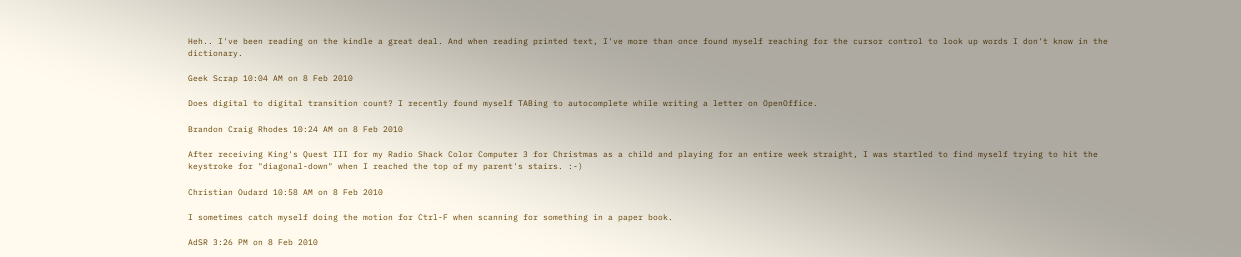Heh.. I've been reading on the kindle a great deal. And when reading printed text, I've more than once found myself reaching for the cursor control to look up words I don't know in the dictionary.

Geek Scrap 10:04 AM on 8 Feb 2010

Does digital to digital transition count? I recently found myself TABing to autocomplete while writing a letter on OpenOffice.

Brandon Craig Rhodes 10:24 AM on 8 Feb 2010

After receiving King's Quest III for my Radio Shack Color Computer 3 for Christmas as a child and playing for an entire week straight, I was startled to find myself trying to hit the keystroke for "diagonal-down" when I reached the top of my parent's stairs. :-)

Christian Oudard 10:58 AM on 8 Feb 2010

I sometimes catch myself doing the motion for Ctrl-F when scanning for something in a paper book.

AdSR 3:26 PM on 8 Feb 2010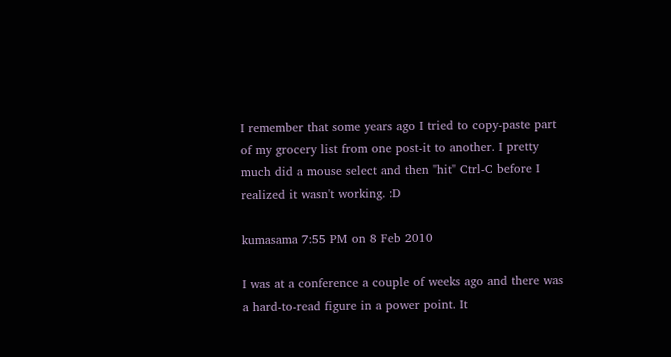I remember that some years ago I tried to copy-paste part of my grocery list from one post-it to another. I pretty much did a mouse select and then "hit" Ctrl-C before I realized it wasn't working. :D

kumasama 7:55 PM on 8 Feb 2010

I was at a conference a couple of weeks ago and there was a hard-to-read figure in a power point. It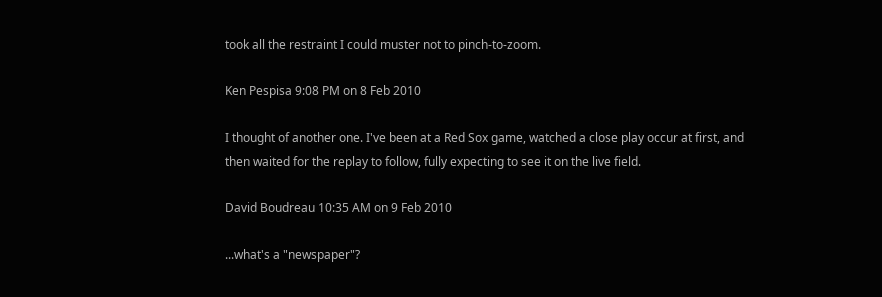took all the restraint I could muster not to pinch-to-zoom.

Ken Pespisa 9:08 PM on 8 Feb 2010

I thought of another one. I've been at a Red Sox game, watched a close play occur at first, and then waited for the replay to follow, fully expecting to see it on the live field.

David Boudreau 10:35 AM on 9 Feb 2010

...what's a "newspaper"?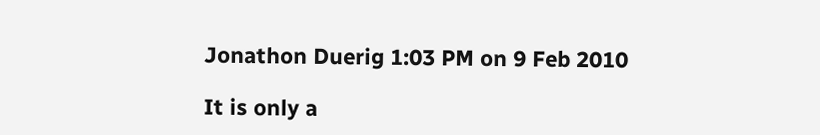Jonathon Duerig 1:03 PM on 9 Feb 2010

It is only a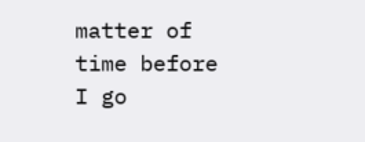matter of time before I go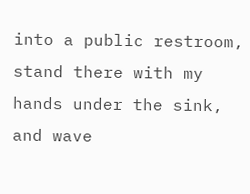into a public restroom, stand there with my hands under the sink, and wave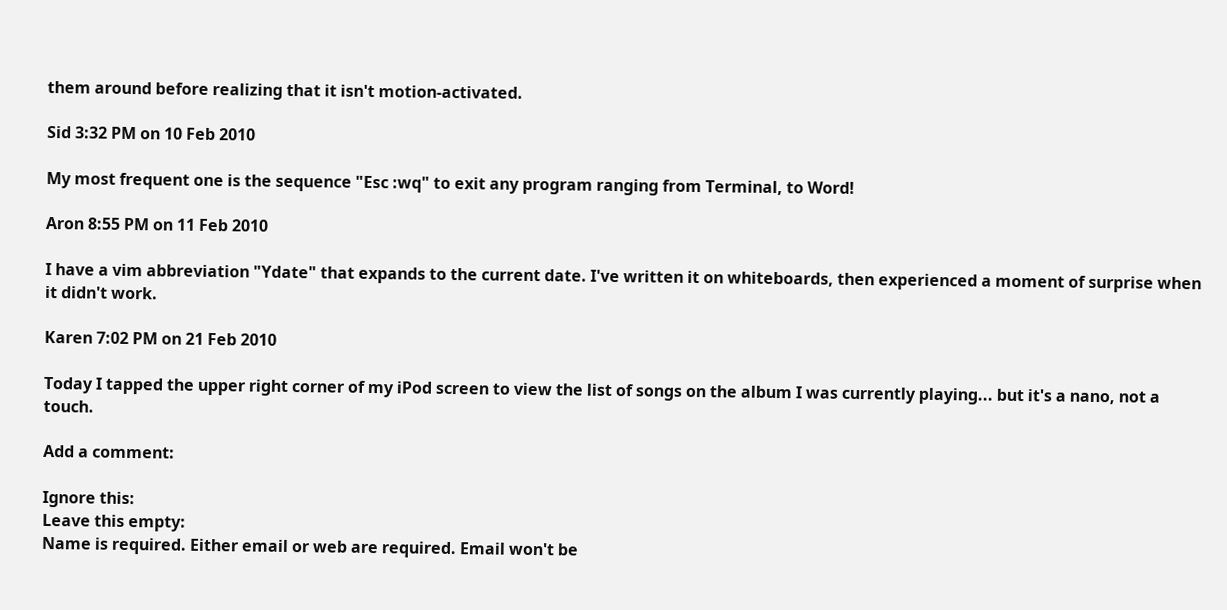them around before realizing that it isn't motion-activated.

Sid 3:32 PM on 10 Feb 2010

My most frequent one is the sequence "Esc :wq" to exit any program ranging from Terminal, to Word!

Aron 8:55 PM on 11 Feb 2010

I have a vim abbreviation "Ydate" that expands to the current date. I've written it on whiteboards, then experienced a moment of surprise when it didn't work.

Karen 7:02 PM on 21 Feb 2010

Today I tapped the upper right corner of my iPod screen to view the list of songs on the album I was currently playing... but it's a nano, not a touch.

Add a comment:

Ignore this:
Leave this empty:
Name is required. Either email or web are required. Email won't be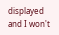displayed and I won't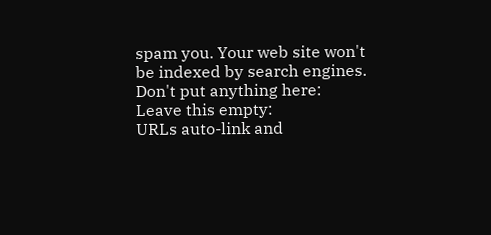spam you. Your web site won't be indexed by search engines.
Don't put anything here:
Leave this empty:
URLs auto-link and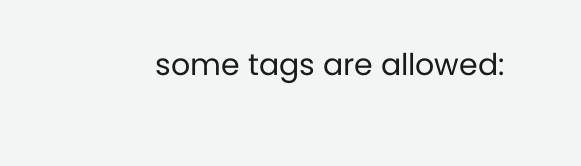some tags are allowed: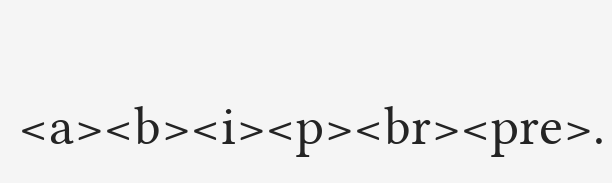<a><b><i><p><br><pre>.